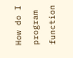How do I program function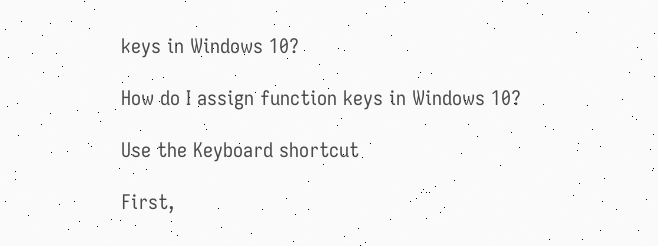keys in Windows 10?

How do I assign function keys in Windows 10?

Use the Keyboard shortcut

First,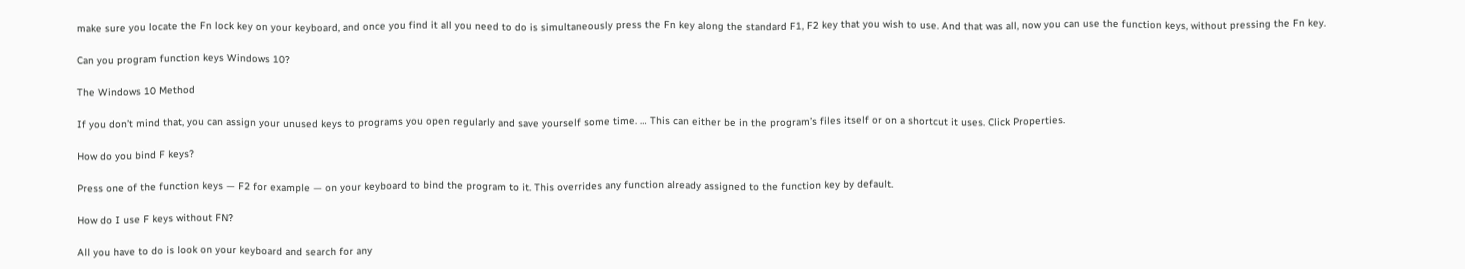make sure you locate the Fn lock key on your keyboard, and once you find it all you need to do is simultaneously press the Fn key along the standard F1, F2 key that you wish to use. And that was all, now you can use the function keys, without pressing the Fn key.

Can you program function keys Windows 10?

The Windows 10 Method

If you don’t mind that, you can assign your unused keys to programs you open regularly and save yourself some time. … This can either be in the program’s files itself or on a shortcut it uses. Click Properties.

How do you bind F keys?

Press one of the function keys — F2 for example — on your keyboard to bind the program to it. This overrides any function already assigned to the function key by default.

How do I use F keys without FN?

All you have to do is look on your keyboard and search for any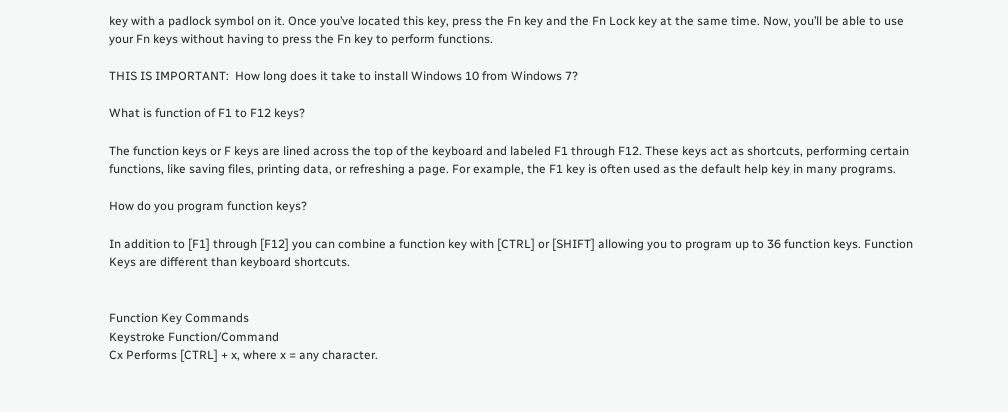key with a padlock symbol on it. Once you’ve located this key, press the Fn key and the Fn Lock key at the same time. Now, you’ll be able to use your Fn keys without having to press the Fn key to perform functions.

THIS IS IMPORTANT:  How long does it take to install Windows 10 from Windows 7?

What is function of F1 to F12 keys?

The function keys or F keys are lined across the top of the keyboard and labeled F1 through F12. These keys act as shortcuts, performing certain functions, like saving files, printing data, or refreshing a page. For example, the F1 key is often used as the default help key in many programs.

How do you program function keys?

In addition to [F1] through [F12] you can combine a function key with [CTRL] or [SHIFT] allowing you to program up to 36 function keys. Function Keys are different than keyboard shortcuts.


Function Key Commands
Keystroke Function/Command
Cx Performs [CTRL] + x, where x = any character.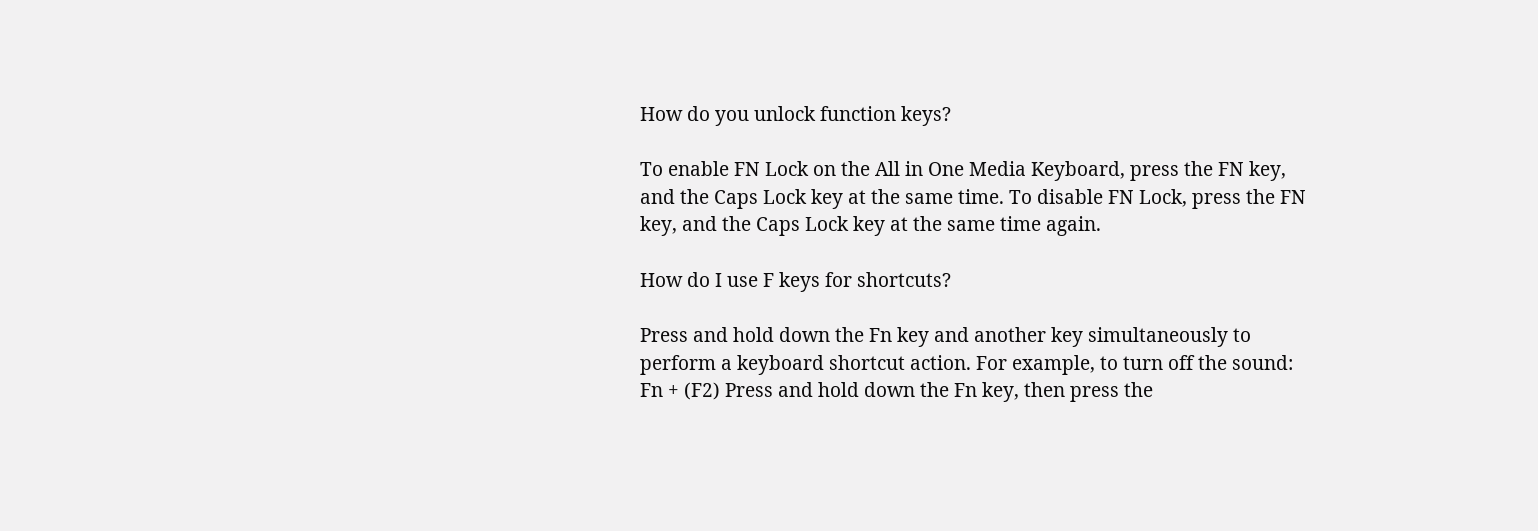How do you unlock function keys?

To enable FN Lock on the All in One Media Keyboard, press the FN key, and the Caps Lock key at the same time. To disable FN Lock, press the FN key, and the Caps Lock key at the same time again.

How do I use F keys for shortcuts?

Press and hold down the Fn key and another key simultaneously to perform a keyboard shortcut action. For example, to turn off the sound: Fn + (F2) Press and hold down the Fn key, then press the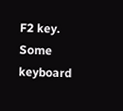F2 key. Some keyboard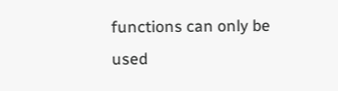functions can only be used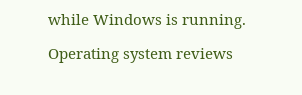while Windows is running.

Operating system reviews